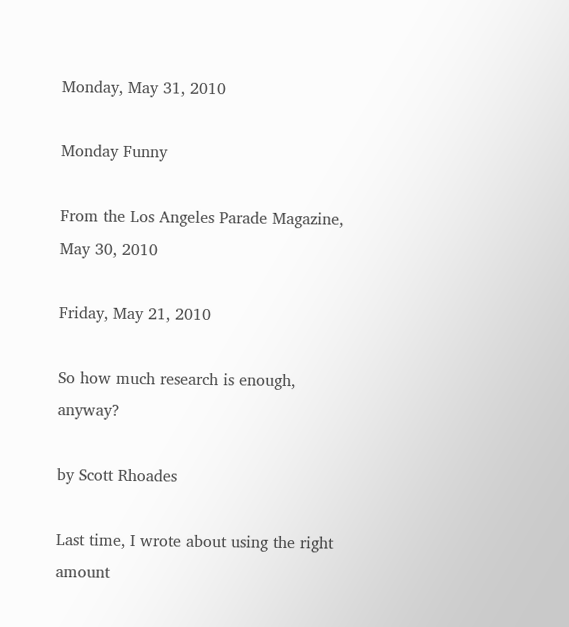Monday, May 31, 2010

Monday Funny

From the Los Angeles Parade Magazine, May 30, 2010

Friday, May 21, 2010

So how much research is enough, anyway?

by Scott Rhoades

Last time, I wrote about using the right amount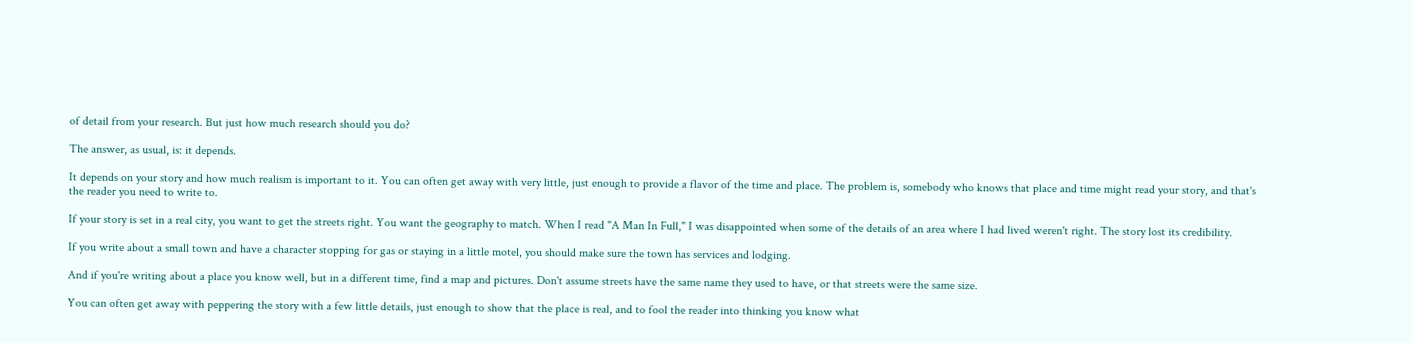of detail from your research. But just how much research should you do?

The answer, as usual, is: it depends.

It depends on your story and how much realism is important to it. You can often get away with very little, just enough to provide a flavor of the time and place. The problem is, somebody who knows that place and time might read your story, and that's the reader you need to write to.

If your story is set in a real city, you want to get the streets right. You want the geography to match. When I read "A Man In Full," I was disappointed when some of the details of an area where I had lived weren't right. The story lost its credibility.

If you write about a small town and have a character stopping for gas or staying in a little motel, you should make sure the town has services and lodging.

And if you're writing about a place you know well, but in a different time, find a map and pictures. Don't assume streets have the same name they used to have, or that streets were the same size.

You can often get away with peppering the story with a few little details, just enough to show that the place is real, and to fool the reader into thinking you know what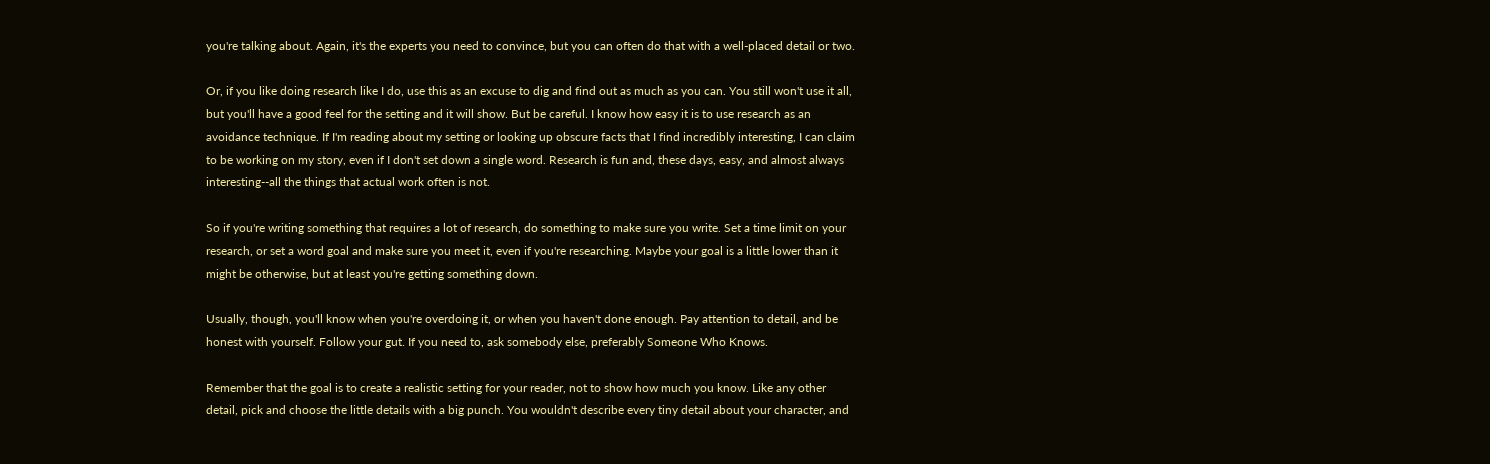you're talking about. Again, it's the experts you need to convince, but you can often do that with a well-placed detail or two.

Or, if you like doing research like I do, use this as an excuse to dig and find out as much as you can. You still won't use it all, but you'll have a good feel for the setting and it will show. But be careful. I know how easy it is to use research as an avoidance technique. If I'm reading about my setting or looking up obscure facts that I find incredibly interesting, I can claim to be working on my story, even if I don't set down a single word. Research is fun and, these days, easy, and almost always interesting--all the things that actual work often is not.

So if you're writing something that requires a lot of research, do something to make sure you write. Set a time limit on your research, or set a word goal and make sure you meet it, even if you're researching. Maybe your goal is a little lower than it might be otherwise, but at least you're getting something down.

Usually, though, you'll know when you're overdoing it, or when you haven't done enough. Pay attention to detail, and be honest with yourself. Follow your gut. If you need to, ask somebody else, preferably Someone Who Knows.

Remember that the goal is to create a realistic setting for your reader, not to show how much you know. Like any other detail, pick and choose the little details with a big punch. You wouldn't describe every tiny detail about your character, and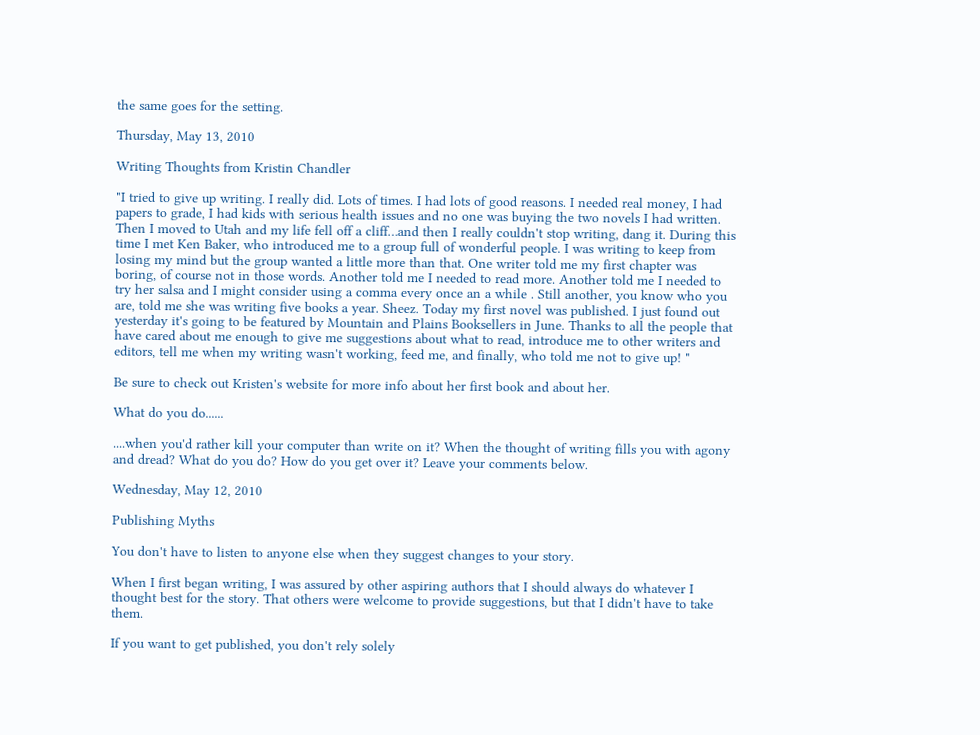the same goes for the setting.

Thursday, May 13, 2010

Writing Thoughts from Kristin Chandler

"I tried to give up writing. I really did. Lots of times. I had lots of good reasons. I needed real money, I had papers to grade, I had kids with serious health issues and no one was buying the two novels I had written. Then I moved to Utah and my life fell off a cliff…and then I really couldn't stop writing, dang it. During this time I met Ken Baker, who introduced me to a group full of wonderful people. I was writing to keep from losing my mind but the group wanted a little more than that. One writer told me my first chapter was boring, of course not in those words. Another told me I needed to read more. Another told me I needed to try her salsa and I might consider using a comma every once an a while . Still another, you know who you are, told me she was writing five books a year. Sheez. Today my first novel was published. I just found out yesterday it's going to be featured by Mountain and Plains Booksellers in June. Thanks to all the people that have cared about me enough to give me suggestions about what to read, introduce me to other writers and editors, tell me when my writing wasn't working, feed me, and finally, who told me not to give up! "

Be sure to check out Kristen's website for more info about her first book and about her.

What do you do......

....when you'd rather kill your computer than write on it? When the thought of writing fills you with agony and dread? What do you do? How do you get over it? Leave your comments below.

Wednesday, May 12, 2010

Publishing Myths

You don't have to listen to anyone else when they suggest changes to your story.

When I first began writing, I was assured by other aspiring authors that I should always do whatever I thought best for the story. That others were welcome to provide suggestions, but that I didn't have to take them.

If you want to get published, you don't rely solely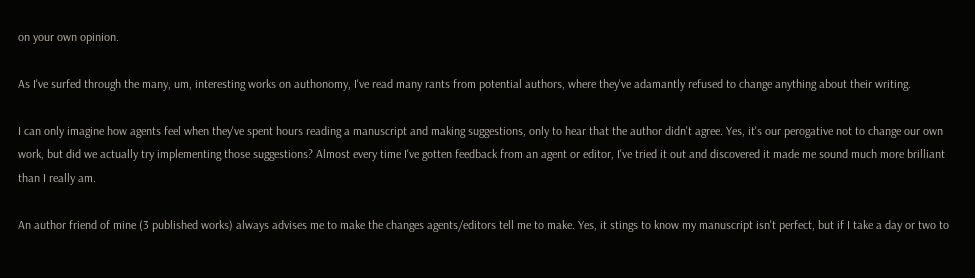on your own opinion.

As I've surfed through the many, um, interesting works on authonomy, I've read many rants from potential authors, where they've adamantly refused to change anything about their writing.

I can only imagine how agents feel when they've spent hours reading a manuscript and making suggestions, only to hear that the author didn't agree. Yes, it's our perogative not to change our own work, but did we actually try implementing those suggestions? Almost every time I've gotten feedback from an agent or editor, I've tried it out and discovered it made me sound much more brilliant than I really am.

An author friend of mine (3 published works) always advises me to make the changes agents/editors tell me to make. Yes, it stings to know my manuscript isn't perfect, but if I take a day or two to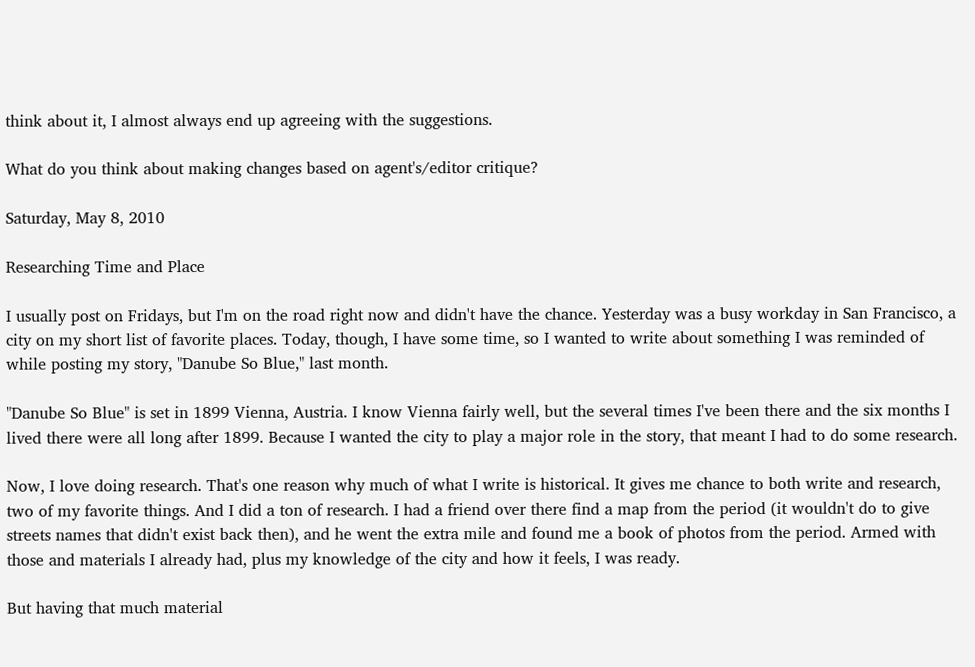think about it, I almost always end up agreeing with the suggestions.

What do you think about making changes based on agent's/editor critique?

Saturday, May 8, 2010

Researching Time and Place

I usually post on Fridays, but I'm on the road right now and didn't have the chance. Yesterday was a busy workday in San Francisco, a city on my short list of favorite places. Today, though, I have some time, so I wanted to write about something I was reminded of while posting my story, "Danube So Blue," last month.

"Danube So Blue" is set in 1899 Vienna, Austria. I know Vienna fairly well, but the several times I've been there and the six months I lived there were all long after 1899. Because I wanted the city to play a major role in the story, that meant I had to do some research.

Now, I love doing research. That's one reason why much of what I write is historical. It gives me chance to both write and research, two of my favorite things. And I did a ton of research. I had a friend over there find a map from the period (it wouldn't do to give streets names that didn't exist back then), and he went the extra mile and found me a book of photos from the period. Armed with those and materials I already had, plus my knowledge of the city and how it feels, I was ready.

But having that much material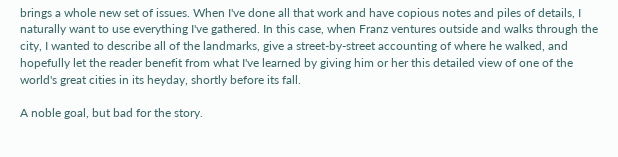brings a whole new set of issues. When I've done all that work and have copious notes and piles of details, I naturally want to use everything I've gathered. In this case, when Franz ventures outside and walks through the city, I wanted to describe all of the landmarks, give a street-by-street accounting of where he walked, and hopefully let the reader benefit from what I've learned by giving him or her this detailed view of one of the world's great cities in its heyday, shortly before its fall.

A noble goal, but bad for the story.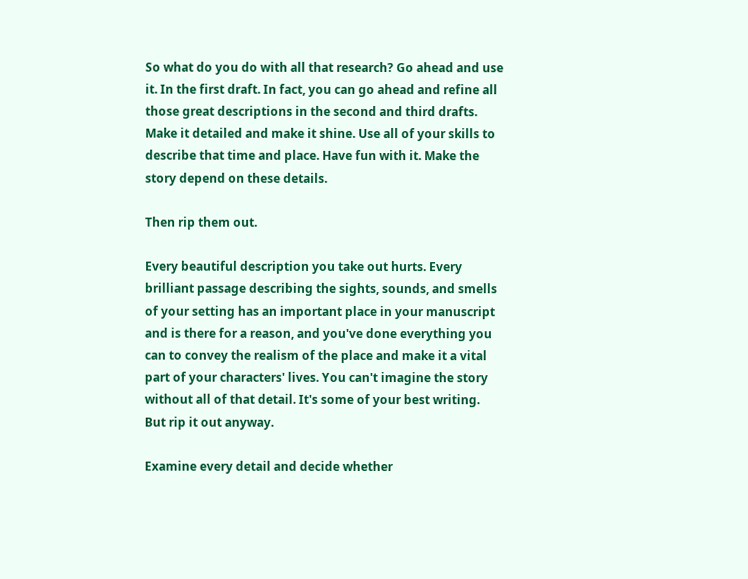So what do you do with all that research? Go ahead and use it. In the first draft. In fact, you can go ahead and refine all those great descriptions in the second and third drafts. Make it detailed and make it shine. Use all of your skills to describe that time and place. Have fun with it. Make the story depend on these details.

Then rip them out.

Every beautiful description you take out hurts. Every brilliant passage describing the sights, sounds, and smells of your setting has an important place in your manuscript and is there for a reason, and you've done everything you can to convey the realism of the place and make it a vital part of your characters' lives. You can't imagine the story without all of that detail. It's some of your best writing. But rip it out anyway.

Examine every detail and decide whether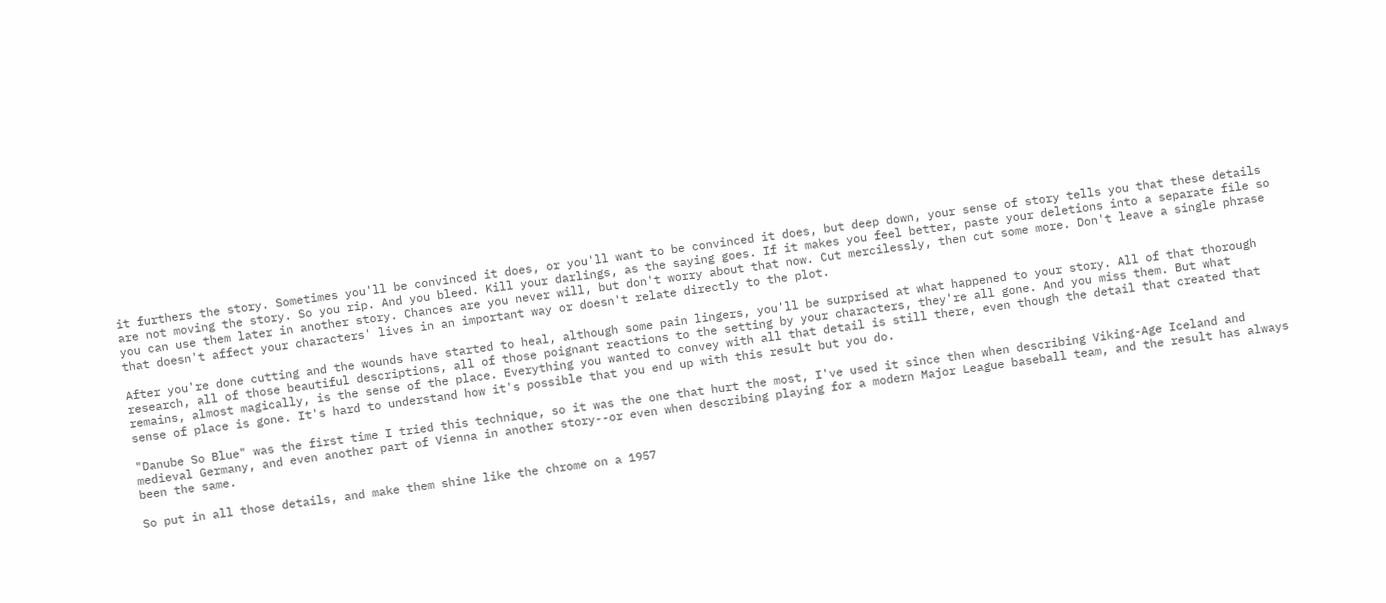it furthers the story. Sometimes you'll be convinced it does, or you'll want to be convinced it does, but deep down, your sense of story tells you that these details are not moving the story. So you rip. And you bleed. Kill your darlings, as the saying goes. If it makes you feel better, paste your deletions into a separate file so you can use them later in another story. Chances are you never will, but don't worry about that now. Cut mercilessly, then cut some more. Don't leave a single phrase that doesn't affect your characters' lives in an important way or doesn't relate directly to the plot.

After you're done cutting and the wounds have started to heal, although some pain lingers, you'll be surprised at what happened to your story. All of that thorough research, all of those beautiful descriptions, all of those poignant reactions to the setting by your characters, they're all gone. And you miss them. But what remains, almost magically, is the sense of the place. Everything you wanted to convey with all that detail is still there, even though the detail that created that sense of place is gone. It's hard to understand how it's possible that you end up with this result but you do.

"Danube So Blue" was the first time I tried this technique, so it was the one that hurt the most, I've used it since then when describing Viking-Age Iceland and medieval Germany, and even another part of Vienna in another story--or even when describing playing for a modern Major League baseball team, and the result has always been the same.

So put in all those details, and make them shine like the chrome on a 1957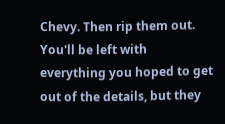Chevy. Then rip them out. You'll be left with everything you hoped to get out of the details, but they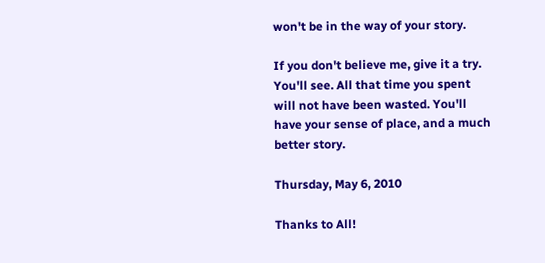won't be in the way of your story.

If you don't believe me, give it a try. You'll see. All that time you spent will not have been wasted. You'll have your sense of place, and a much better story.

Thursday, May 6, 2010

Thanks to All!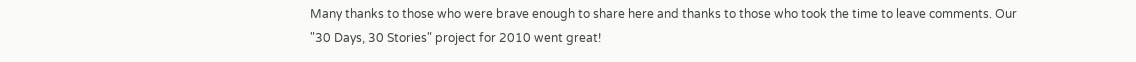Many thanks to those who were brave enough to share here and thanks to those who took the time to leave comments. Our "30 Days, 30 Stories" project for 2010 went great!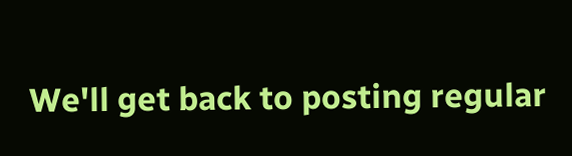We'll get back to posting regular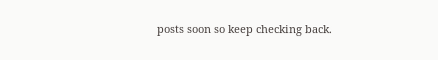posts soon so keep checking back.